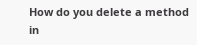How do you delete a method in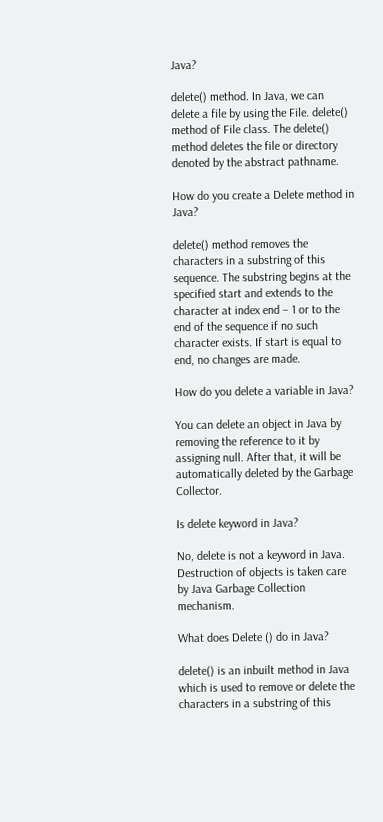Java?

delete() method. In Java, we can delete a file by using the File. delete() method of File class. The delete() method deletes the file or directory denoted by the abstract pathname.

How do you create a Delete method in Java?

delete() method removes the characters in a substring of this sequence. The substring begins at the specified start and extends to the character at index end – 1 or to the end of the sequence if no such character exists. If start is equal to end, no changes are made.

How do you delete a variable in Java?

You can delete an object in Java by removing the reference to it by assigning null. After that, it will be automatically deleted by the Garbage Collector.

Is delete keyword in Java?

No, delete is not a keyword in Java. Destruction of objects is taken care by Java Garbage Collection mechanism.

What does Delete () do in Java?

delete() is an inbuilt method in Java which is used to remove or delete the characters in a substring of this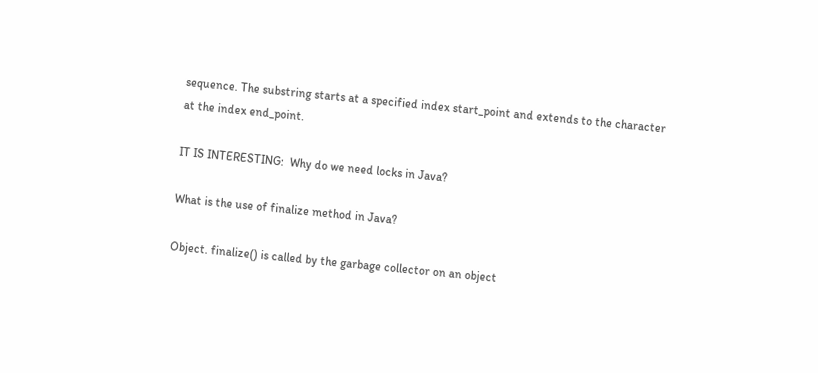sequence. The substring starts at a specified index start_point and extends to the character at the index end_point.

IT IS INTERESTING:  Why do we need locks in Java?

What is the use of finalize method in Java?

Object. finalize() is called by the garbage collector on an object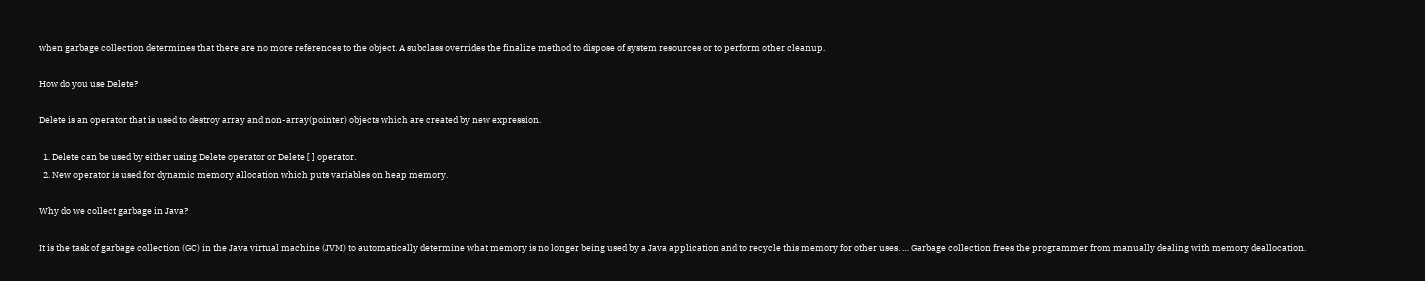when garbage collection determines that there are no more references to the object. A subclass overrides the finalize method to dispose of system resources or to perform other cleanup.

How do you use Delete?

Delete is an operator that is used to destroy array and non-array(pointer) objects which are created by new expression.

  1. Delete can be used by either using Delete operator or Delete [ ] operator.
  2. New operator is used for dynamic memory allocation which puts variables on heap memory.

Why do we collect garbage in Java?

It is the task of garbage collection (GC) in the Java virtual machine (JVM) to automatically determine what memory is no longer being used by a Java application and to recycle this memory for other uses. … Garbage collection frees the programmer from manually dealing with memory deallocation.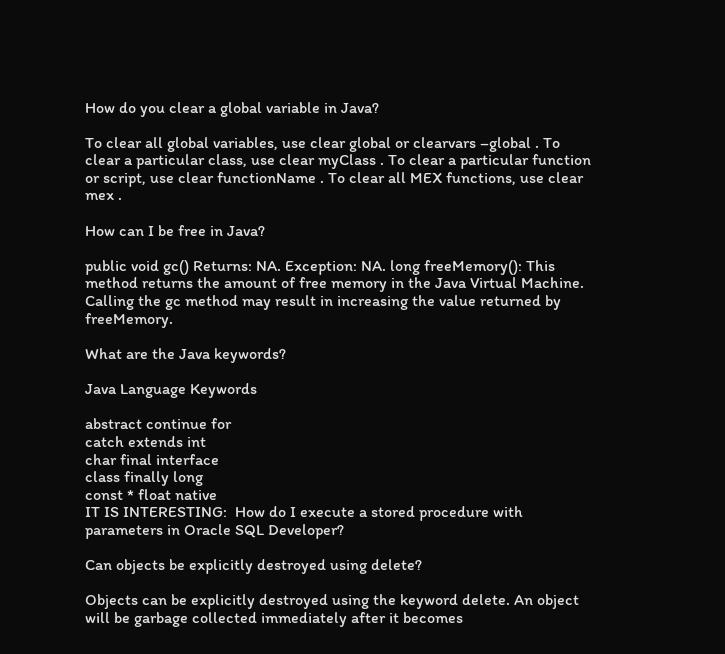How do you clear a global variable in Java?

To clear all global variables, use clear global or clearvars –global . To clear a particular class, use clear myClass . To clear a particular function or script, use clear functionName . To clear all MEX functions, use clear mex .

How can I be free in Java?

public void gc() Returns: NA. Exception: NA. long freeMemory(): This method returns the amount of free memory in the Java Virtual Machine. Calling the gc method may result in increasing the value returned by freeMemory.

What are the Java keywords?

Java Language Keywords

abstract continue for
catch extends int
char final interface
class finally long
const * float native
IT IS INTERESTING:  How do I execute a stored procedure with parameters in Oracle SQL Developer?

Can objects be explicitly destroyed using delete?

Objects can be explicitly destroyed using the keyword delete. An object will be garbage collected immediately after it becomes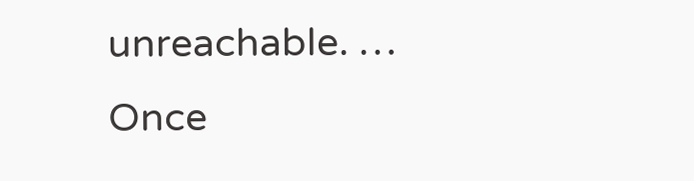unreachable. … Once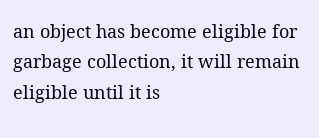an object has become eligible for garbage collection, it will remain eligible until it is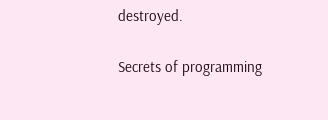destroyed.

Secrets of programming